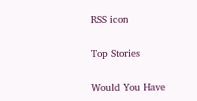RSS icon

Top Stories

Would You Have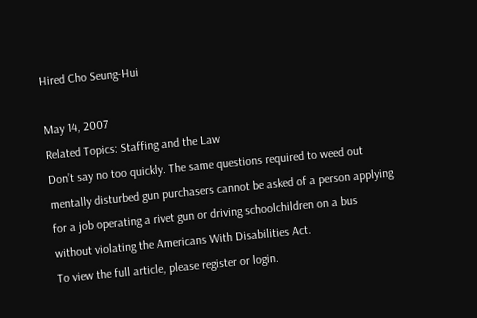Hired Cho Seung-Hui

May 14, 2007
Related Topics: Staffing and the Law
Don’t say no too quickly. The same questions required to weed out mentally disturbed gun purchasers cannot be asked of a person applying for a job operating a rivet gun or driving schoolchildren on a bus without violating the Americans With Disabilities Act.
To view the full article, please register or login.